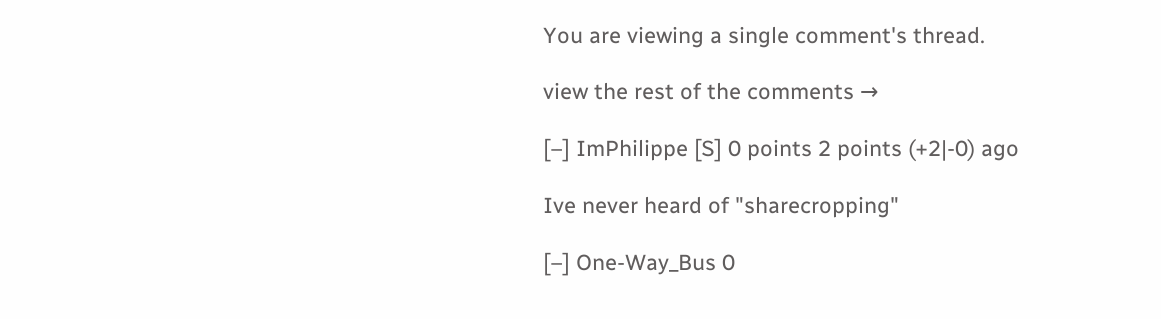You are viewing a single comment's thread.

view the rest of the comments →

[–] ImPhilippe [S] 0 points 2 points (+2|-0) ago

Ive never heard of "sharecropping"

[–] One-Way_Bus 0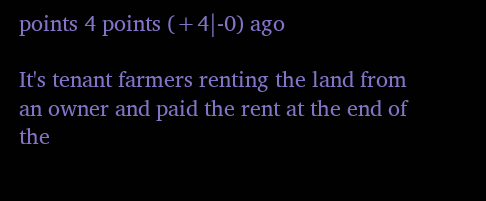points 4 points (+4|-0) ago

It's tenant farmers renting the land from an owner and paid the rent at the end of the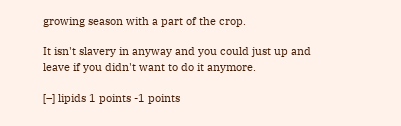growing season with a part of the crop.

It isn't slavery in anyway and you could just up and leave if you didn't want to do it anymore.

[–] lipids 1 points -1 points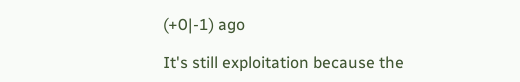(+0|-1) ago

It's still exploitation because the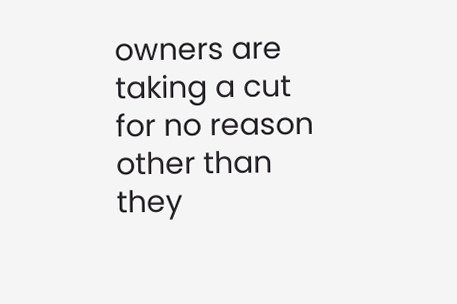owners are taking a cut for no reason other than they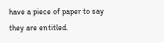have a piece of paper to say they are entitled.